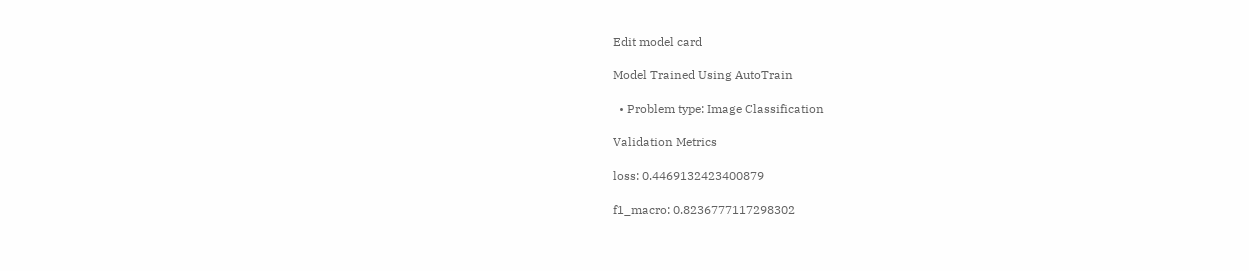Edit model card

Model Trained Using AutoTrain

  • Problem type: Image Classification

Validation Metrics

loss: 0.4469132423400879

f1_macro: 0.8236777117298302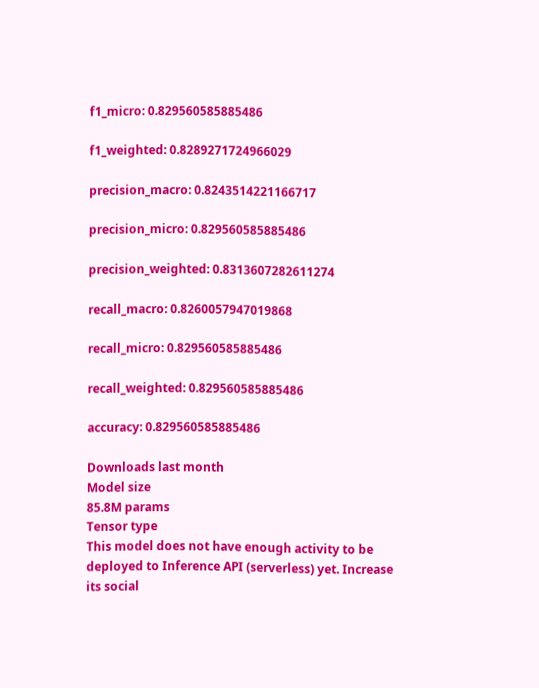f1_micro: 0.829560585885486

f1_weighted: 0.8289271724966029

precision_macro: 0.8243514221166717

precision_micro: 0.829560585885486

precision_weighted: 0.8313607282611274

recall_macro: 0.8260057947019868

recall_micro: 0.829560585885486

recall_weighted: 0.829560585885486

accuracy: 0.829560585885486

Downloads last month
Model size
85.8M params
Tensor type
This model does not have enough activity to be deployed to Inference API (serverless) yet. Increase its social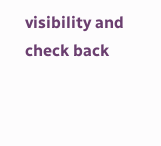visibility and check back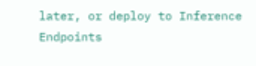later, or deploy to Inference Endpoints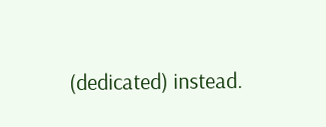(dedicated) instead.